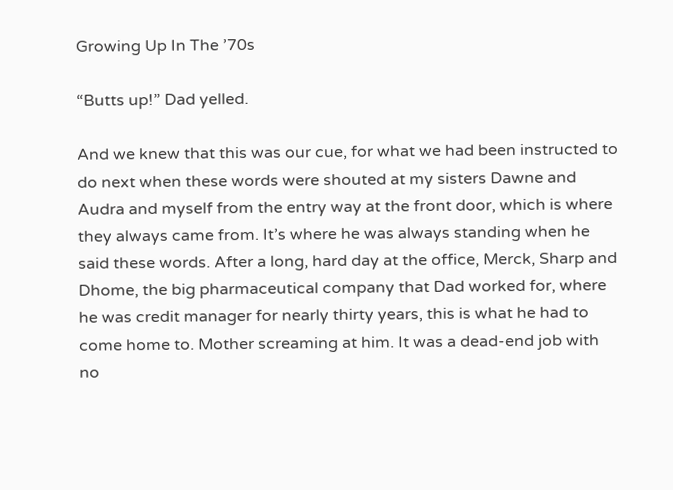Growing Up In The ’70s

“Butts up!” Dad yelled.

And we knew that this was our cue, for what we had been instructed to do next when these words were shouted at my sisters Dawne and Audra and myself from the entry way at the front door, which is where they always came from. It’s where he was always standing when he said these words. After a long, hard day at the office, Merck, Sharp and Dhome, the big pharmaceutical company that Dad worked for, where he was credit manager for nearly thirty years, this is what he had to come home to. Mother screaming at him. It was a dead-end job with no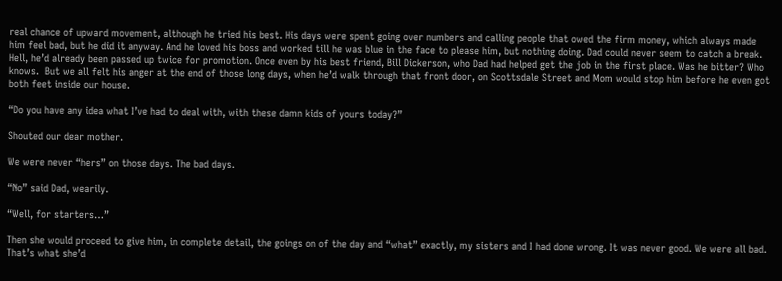real chance of upward movement, although he tried his best. His days were spent going over numbers and calling people that owed the firm money, which always made him feel bad, but he did it anyway. And he loved his boss and worked till he was blue in the face to please him, but nothing doing. Dad could never seem to catch a break. Hell, he’d already been passed up twice for promotion. Once even by his best friend, Bill Dickerson, who Dad had helped get the job in the first place. Was he bitter? Who knows.  But we all felt his anger at the end of those long days, when he’d walk through that front door, on Scottsdale Street and Mom would stop him before he even got both feet inside our house.

“Do you have any idea what I’ve had to deal with, with these damn kids of yours today?”

Shouted our dear mother.

We were never “hers” on those days. The bad days.

“No” said Dad, wearily.

“Well, for starters…”

Then she would proceed to give him, in complete detail, the goings on of the day and “what” exactly, my sisters and I had done wrong. It was never good. We were all bad. That’s what she’d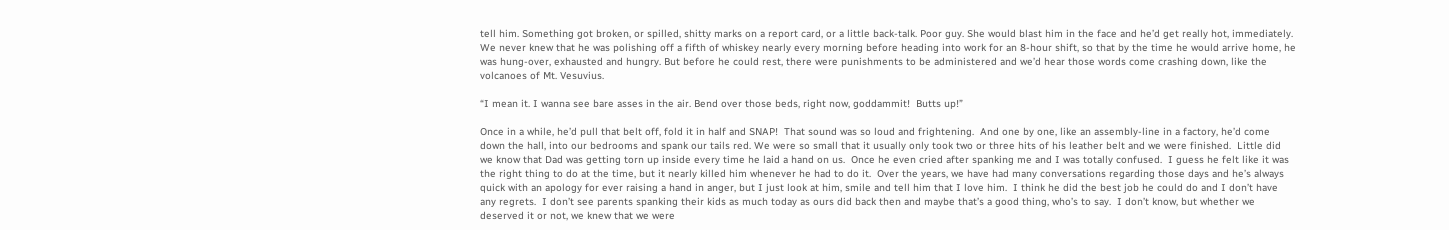tell him. Something got broken, or spilled, shitty marks on a report card, or a little back-talk. Poor guy. She would blast him in the face and he’d get really hot, immediately. We never knew that he was polishing off a fifth of whiskey nearly every morning before heading into work for an 8-hour shift, so that by the time he would arrive home, he was hung-over, exhausted and hungry. But before he could rest, there were punishments to be administered and we’d hear those words come crashing down, like the volcanoes of Mt. Vesuvius.

“I mean it. I wanna see bare asses in the air. Bend over those beds, right now, goddammit!  Butts up!”

Once in a while, he’d pull that belt off, fold it in half and SNAP!  That sound was so loud and frightening.  And one by one, like an assembly-line in a factory, he’d come down the hall, into our bedrooms and spank our tails red. We were so small that it usually only took two or three hits of his leather belt and we were finished.  Little did we know that Dad was getting torn up inside every time he laid a hand on us.  Once he even cried after spanking me and I was totally confused.  I guess he felt like it was the right thing to do at the time, but it nearly killed him whenever he had to do it.  Over the years, we have had many conversations regarding those days and he’s always quick with an apology for ever raising a hand in anger, but I just look at him, smile and tell him that I love him.  I think he did the best job he could do and I don’t have any regrets.  I don’t see parents spanking their kids as much today as ours did back then and maybe that’s a good thing, who’s to say.  I don’t know, but whether we deserved it or not, we knew that we were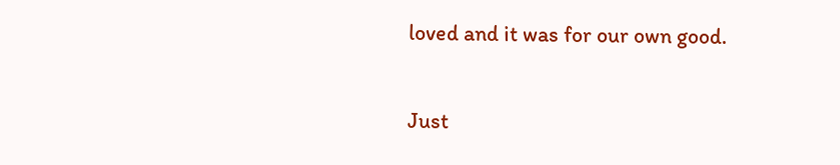loved and it was for our own good.

Just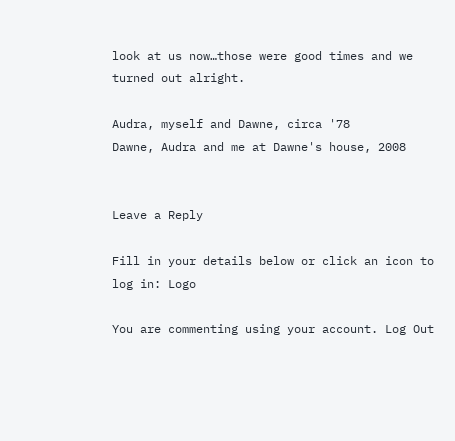look at us now…those were good times and we turned out alright.

Audra, myself and Dawne, circa '78
Dawne, Audra and me at Dawne's house, 2008


Leave a Reply

Fill in your details below or click an icon to log in: Logo

You are commenting using your account. Log Out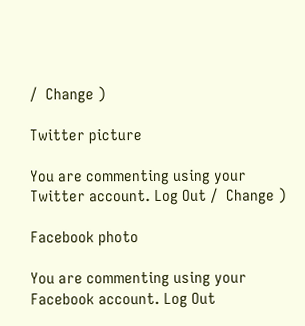/  Change )

Twitter picture

You are commenting using your Twitter account. Log Out /  Change )

Facebook photo

You are commenting using your Facebook account. Log Out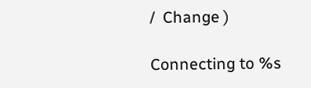/  Change )

Connecting to %s